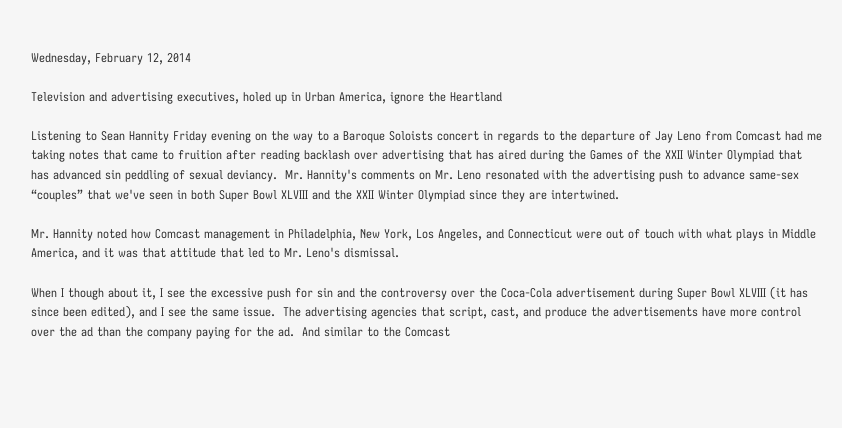Wednesday, February 12, 2014

Television and advertising executives, holed up in Urban America, ignore the Heartland

Listening to Sean Hannity Friday evening on the way to a Baroque Soloists concert in regards to the departure of Jay Leno from Comcast had me taking notes that came to fruition after reading backlash over advertising that has aired during the Games of the XXII Winter Olympiad that has advanced sin peddling of sexual deviancy.  Mr. Hannity's comments on Mr. Leno resonated with the advertising push to advance same-sex “couples” that we've seen in both Super Bowl XLVIII and the XXII Winter Olympiad since they are intertwined.

Mr. Hannity noted how Comcast management in Philadelphia, New York, Los Angeles, and Connecticut were out of touch with what plays in Middle America, and it was that attitude that led to Mr. Leno's dismissal.

When I though about it, I see the excessive push for sin and the controversy over the Coca-Cola advertisement during Super Bowl XLVIII (it has since been edited), and I see the same issue.  The advertising agencies that script, cast, and produce the advertisements have more control over the ad than the company paying for the ad.  And similar to the Comcast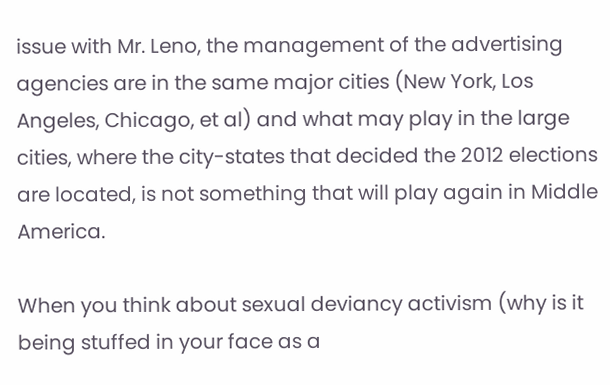issue with Mr. Leno, the management of the advertising agencies are in the same major cities (New York, Los Angeles, Chicago, et al) and what may play in the large cities, where the city-states that decided the 2012 elections are located, is not something that will play again in Middle America.

When you think about sexual deviancy activism (why is it being stuffed in your face as a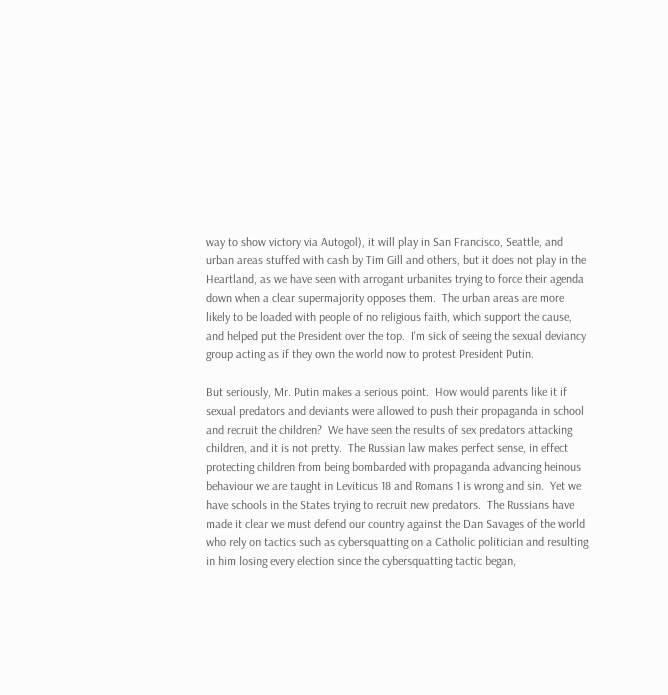way to show victory via Autogol), it will play in San Francisco, Seattle, and urban areas stuffed with cash by Tim Gill and others, but it does not play in the Heartland, as we have seen with arrogant urbanites trying to force their agenda down when a clear supermajority opposes them.  The urban areas are more likely to be loaded with people of no religious faith, which support the cause, and helped put the President over the top.  I'm sick of seeing the sexual deviancy group acting as if they own the world now to protest President Putin.

But seriously, Mr. Putin makes a serious point.  How would parents like it if sexual predators and deviants were allowed to push their propaganda in school and recruit the children?  We have seen the results of sex predators attacking children, and it is not pretty.  The Russian law makes perfect sense, in effect protecting children from being bombarded with propaganda advancing heinous behaviour we are taught in Leviticus 18 and Romans 1 is wrong and sin.  Yet we have schools in the States trying to recruit new predators.  The Russians have made it clear we must defend our country against the Dan Savages of the world who rely on tactics such as cybersquatting on a Catholic politician and resulting in him losing every election since the cybersquatting tactic began,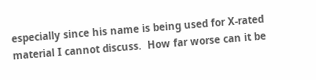especially since his name is being used for X-rated material I cannot discuss.  How far worse can it be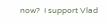now?  I support Vlad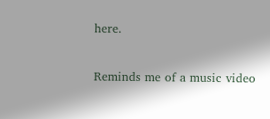here.

Reminds me of a music video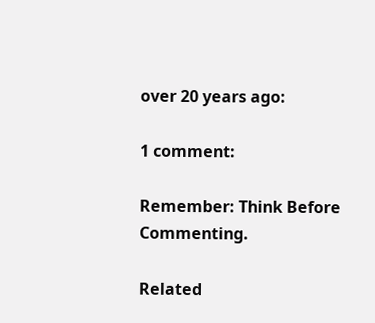over 20 years ago:

1 comment:

Remember: Think Before Commenting.

Related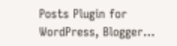Posts Plugin for WordPress, Blogger...